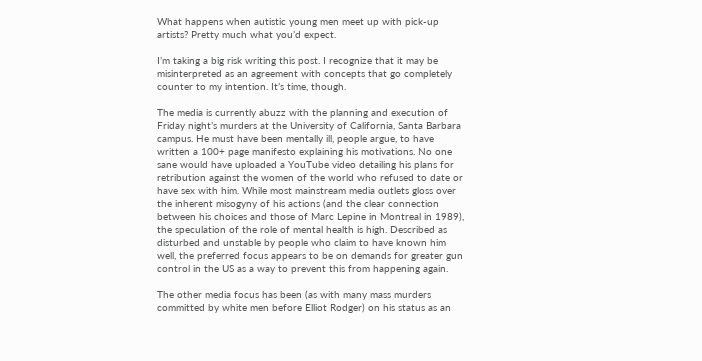What happens when autistic young men meet up with pick-up artists? Pretty much what you’d expect.

I’m taking a big risk writing this post. I recognize that it may be misinterpreted as an agreement with concepts that go completely counter to my intention. It’s time, though.

The media is currently abuzz with the planning and execution of Friday night’s murders at the University of California, Santa Barbara campus. He must have been mentally ill, people argue, to have written a 100+ page manifesto explaining his motivations. No one sane would have uploaded a YouTube video detailing his plans for retribution against the women of the world who refused to date or have sex with him. While most mainstream media outlets gloss over the inherent misogyny of his actions (and the clear connection between his choices and those of Marc Lepine in Montreal in 1989), the speculation of the role of mental health is high. Described as disturbed and unstable by people who claim to have known him well, the preferred focus appears to be on demands for greater gun control in the US as a way to prevent this from happening again.

The other media focus has been (as with many mass murders committed by white men before Elliot Rodger) on his status as an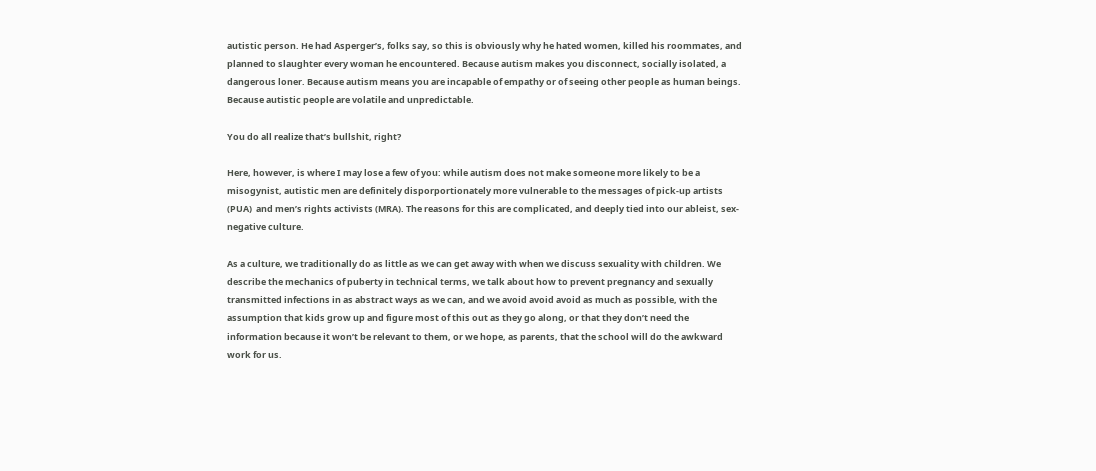autistic person. He had Asperger’s, folks say, so this is obviously why he hated women, killed his roommates, and planned to slaughter every woman he encountered. Because autism makes you disconnect, socially isolated, a dangerous loner. Because autism means you are incapable of empathy or of seeing other people as human beings. Because autistic people are volatile and unpredictable.

You do all realize that’s bullshit, right?

Here, however, is where I may lose a few of you: while autism does not make someone more likely to be a misogynist, autistic men are definitely disporportionately more vulnerable to the messages of pick-up artists (PUA)  and men’s rights activists (MRA). The reasons for this are complicated, and deeply tied into our ableist, sex-negative culture.

As a culture, we traditionally do as little as we can get away with when we discuss sexuality with children. We describe the mechanics of puberty in technical terms, we talk about how to prevent pregnancy and sexually transmitted infections in as abstract ways as we can, and we avoid avoid avoid as much as possible, with the assumption that kids grow up and figure most of this out as they go along, or that they don’t need the information because it won’t be relevant to them, or we hope, as parents, that the school will do the awkward work for us.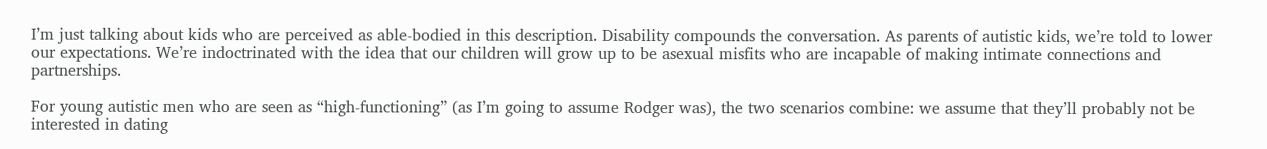I’m just talking about kids who are perceived as able-bodied in this description. Disability compounds the conversation. As parents of autistic kids, we’re told to lower our expectations. We’re indoctrinated with the idea that our children will grow up to be asexual misfits who are incapable of making intimate connections and partnerships.

For young autistic men who are seen as “high-functioning” (as I’m going to assume Rodger was), the two scenarios combine: we assume that they’ll probably not be interested in dating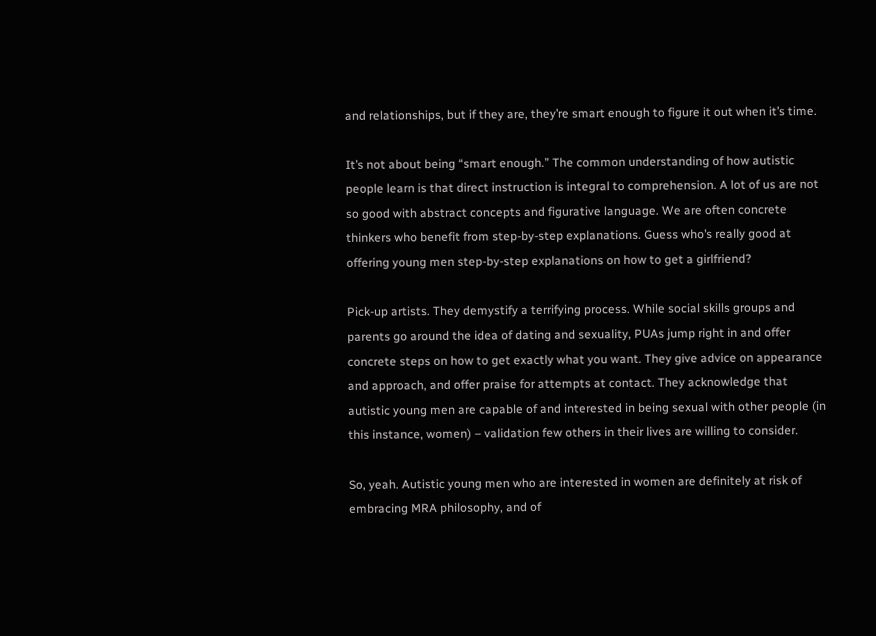and relationships, but if they are, they’re smart enough to figure it out when it’s time.

It’s not about being “smart enough.” The common understanding of how autistic people learn is that direct instruction is integral to comprehension. A lot of us are not so good with abstract concepts and figurative language. We are often concrete thinkers who benefit from step-by-step explanations. Guess who’s really good at offering young men step-by-step explanations on how to get a girlfriend?

Pick-up artists. They demystify a terrifying process. While social skills groups and parents go around the idea of dating and sexuality, PUAs jump right in and offer concrete steps on how to get exactly what you want. They give advice on appearance and approach, and offer praise for attempts at contact. They acknowledge that autistic young men are capable of and interested in being sexual with other people (in this instance, women) – validation few others in their lives are willing to consider.

So, yeah. Autistic young men who are interested in women are definitely at risk of embracing MRA philosophy, and of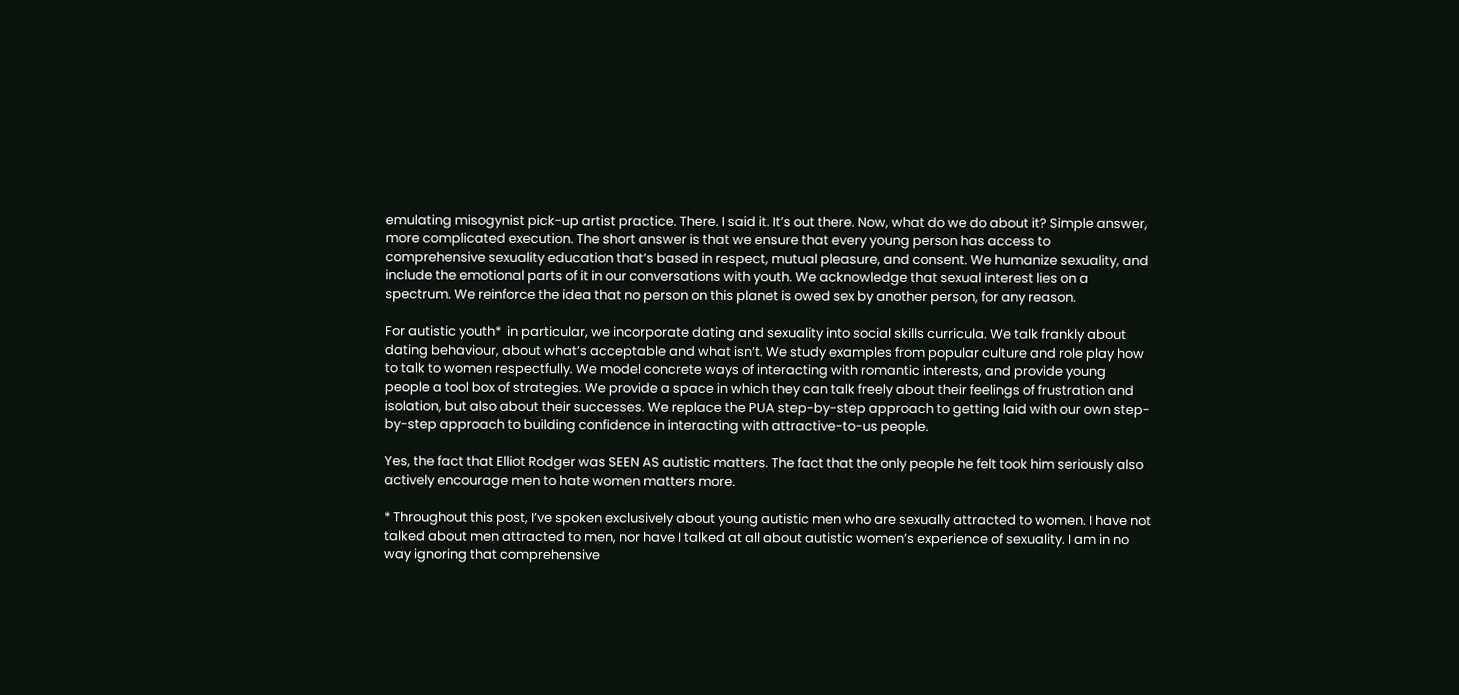emulating misogynist pick-up artist practice. There. I said it. It’s out there. Now, what do we do about it? Simple answer, more complicated execution. The short answer is that we ensure that every young person has access to comprehensive sexuality education that’s based in respect, mutual pleasure, and consent. We humanize sexuality, and include the emotional parts of it in our conversations with youth. We acknowledge that sexual interest lies on a spectrum. We reinforce the idea that no person on this planet is owed sex by another person, for any reason.

For autistic youth*  in particular, we incorporate dating and sexuality into social skills curricula. We talk frankly about dating behaviour, about what’s acceptable and what isn’t. We study examples from popular culture and role play how to talk to women respectfully. We model concrete ways of interacting with romantic interests, and provide young people a tool box of strategies. We provide a space in which they can talk freely about their feelings of frustration and isolation, but also about their successes. We replace the PUA step-by-step approach to getting laid with our own step-by-step approach to building confidence in interacting with attractive-to-us people.

Yes, the fact that Elliot Rodger was SEEN AS autistic matters. The fact that the only people he felt took him seriously also actively encourage men to hate women matters more.

* Throughout this post, I’ve spoken exclusively about young autistic men who are sexually attracted to women. I have not talked about men attracted to men, nor have I talked at all about autistic women’s experience of sexuality. I am in no way ignoring that comprehensive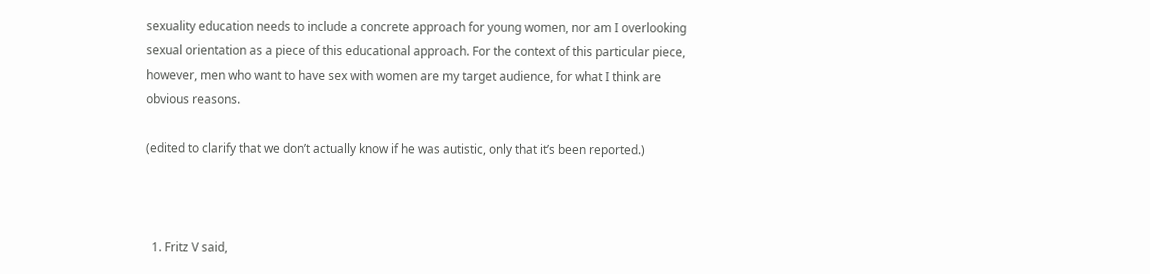sexuality education needs to include a concrete approach for young women, nor am I overlooking sexual orientation as a piece of this educational approach. For the context of this particular piece, however, men who want to have sex with women are my target audience, for what I think are obvious reasons.

(edited to clarify that we don’t actually know if he was autistic, only that it’s been reported.)



  1. Fritz V said,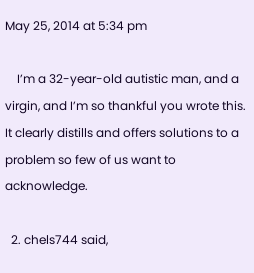May 25, 2014 at 5:34 pm

    I’m a 32-year-old autistic man, and a virgin, and I’m so thankful you wrote this. It clearly distills and offers solutions to a problem so few of us want to acknowledge.

  2. chels744 said,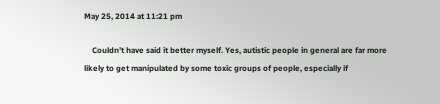May 25, 2014 at 11:21 pm

    Couldn’t have said it better myself. Yes, autistic people in general are far more likely to get manipulated by some toxic groups of people, especially if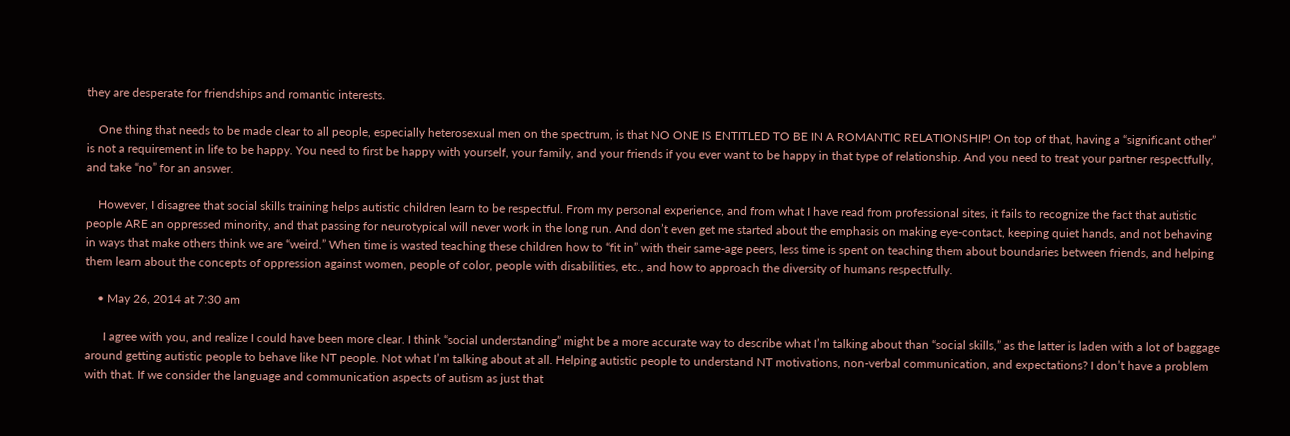they are desperate for friendships and romantic interests.

    One thing that needs to be made clear to all people, especially heterosexual men on the spectrum, is that NO ONE IS ENTITLED TO BE IN A ROMANTIC RELATIONSHIP! On top of that, having a “significant other” is not a requirement in life to be happy. You need to first be happy with yourself, your family, and your friends if you ever want to be happy in that type of relationship. And you need to treat your partner respectfully, and take “no” for an answer.

    However, I disagree that social skills training helps autistic children learn to be respectful. From my personal experience, and from what I have read from professional sites, it fails to recognize the fact that autistic people ARE an oppressed minority, and that passing for neurotypical will never work in the long run. And don’t even get me started about the emphasis on making eye-contact, keeping quiet hands, and not behaving in ways that make others think we are “weird.” When time is wasted teaching these children how to “fit in” with their same-age peers, less time is spent on teaching them about boundaries between friends, and helping them learn about the concepts of oppression against women, people of color, people with disabilities, etc., and how to approach the diversity of humans respectfully.

    • May 26, 2014 at 7:30 am

      I agree with you, and realize I could have been more clear. I think “social understanding” might be a more accurate way to describe what I’m talking about than “social skills,” as the latter is laden with a lot of baggage around getting autistic people to behave like NT people. Not what I’m talking about at all. Helping autistic people to understand NT motivations, non-verbal communication, and expectations? I don’t have a problem with that. If we consider the language and communication aspects of autism as just that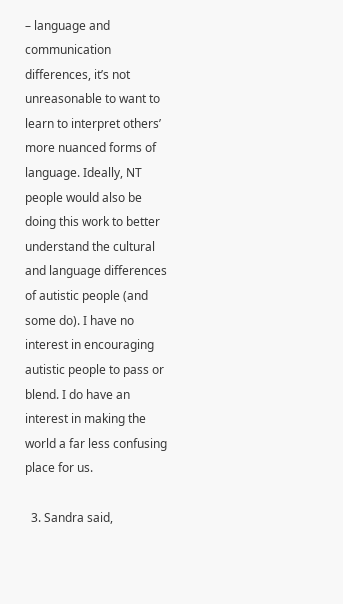– language and communication differences, it’s not unreasonable to want to learn to interpret others’ more nuanced forms of language. Ideally, NT people would also be doing this work to better understand the cultural and language differences of autistic people (and some do). I have no interest in encouraging autistic people to pass or blend. I do have an interest in making the world a far less confusing place for us.

  3. Sandra said,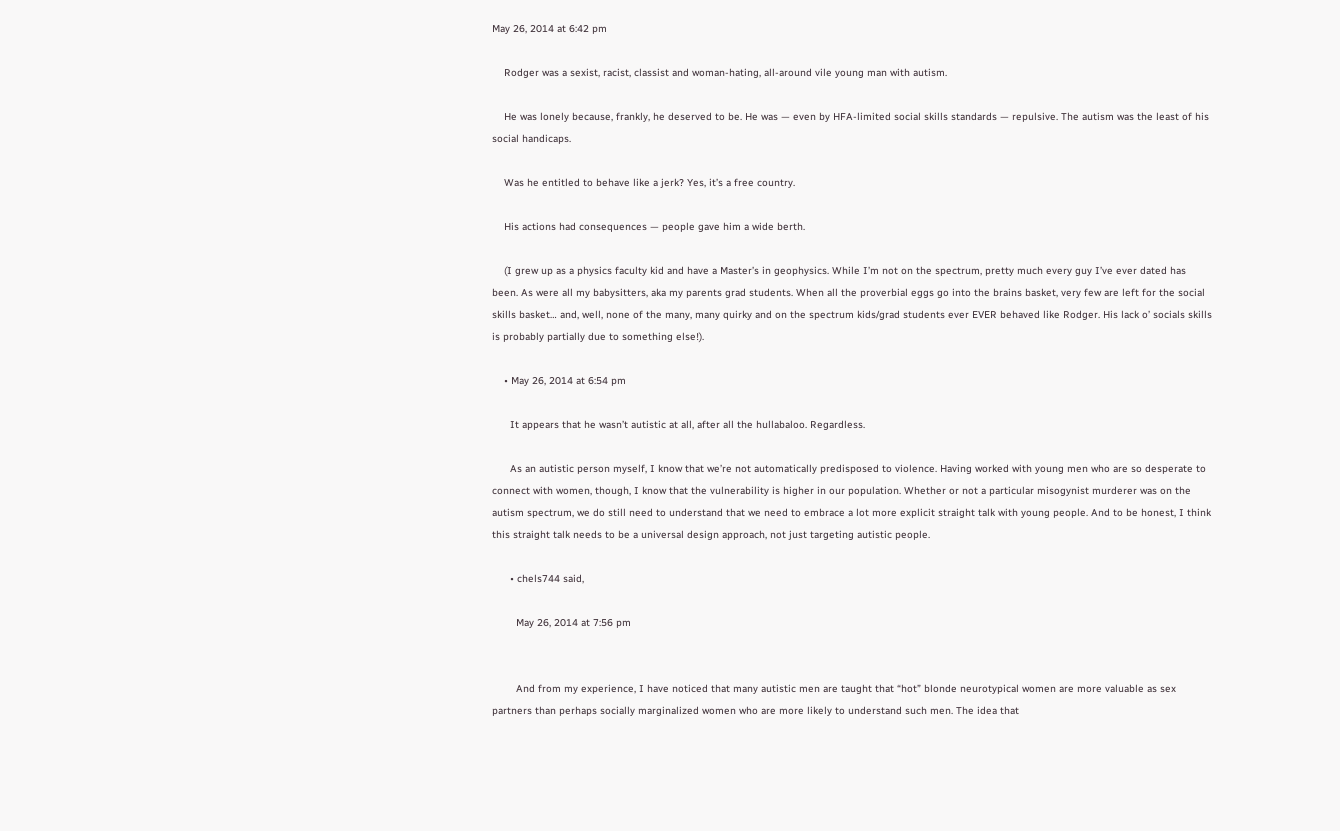May 26, 2014 at 6:42 pm

    Rodger was a sexist, racist, classist and woman-hating, all-around vile young man with autism.

    He was lonely because, frankly, he deserved to be. He was — even by HFA-limited social skills standards — repulsive. The autism was the least of his social handicaps.

    Was he entitled to behave like a jerk? Yes, it’s a free country.

    His actions had consequences — people gave him a wide berth.

    (I grew up as a physics faculty kid and have a Master’s in geophysics. While I’m not on the spectrum, pretty much every guy I’ve ever dated has been. As were all my babysitters, aka my parents grad students. When all the proverbial eggs go into the brains basket, very few are left for the social skills basket… and, well, none of the many, many quirky and on the spectrum kids/grad students ever EVER behaved like Rodger. His lack o’ socials skills is probably partially due to something else!).

    • May 26, 2014 at 6:54 pm

      It appears that he wasn’t autistic at all, after all the hullabaloo. Regardless.

      As an autistic person myself, I know that we’re not automatically predisposed to violence. Having worked with young men who are so desperate to connect with women, though, I know that the vulnerability is higher in our population. Whether or not a particular misogynist murderer was on the autism spectrum, we do still need to understand that we need to embrace a lot more explicit straight talk with young people. And to be honest, I think this straight talk needs to be a universal design approach, not just targeting autistic people.

      • chels744 said,

        May 26, 2014 at 7:56 pm


        And from my experience, I have noticed that many autistic men are taught that “hot” blonde neurotypical women are more valuable as sex partners than perhaps socially marginalized women who are more likely to understand such men. The idea that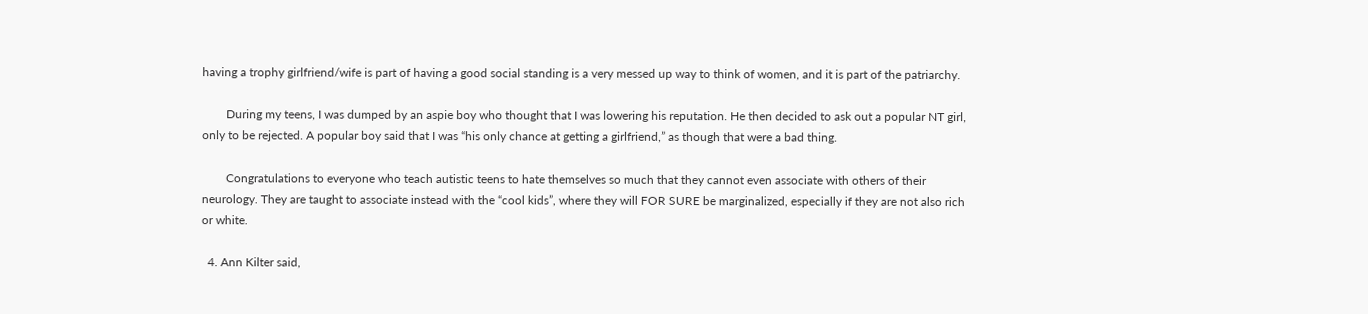having a trophy girlfriend/wife is part of having a good social standing is a very messed up way to think of women, and it is part of the patriarchy.

        During my teens, I was dumped by an aspie boy who thought that I was lowering his reputation. He then decided to ask out a popular NT girl, only to be rejected. A popular boy said that I was “his only chance at getting a girlfriend,” as though that were a bad thing.

        Congratulations to everyone who teach autistic teens to hate themselves so much that they cannot even associate with others of their neurology. They are taught to associate instead with the “cool kids”, where they will FOR SURE be marginalized, especially if they are not also rich or white.

  4. Ann Kilter said,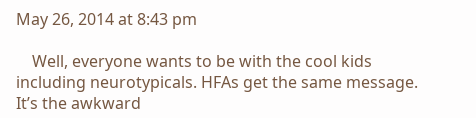May 26, 2014 at 8:43 pm

    Well, everyone wants to be with the cool kids including neurotypicals. HFAs get the same message. It’s the awkward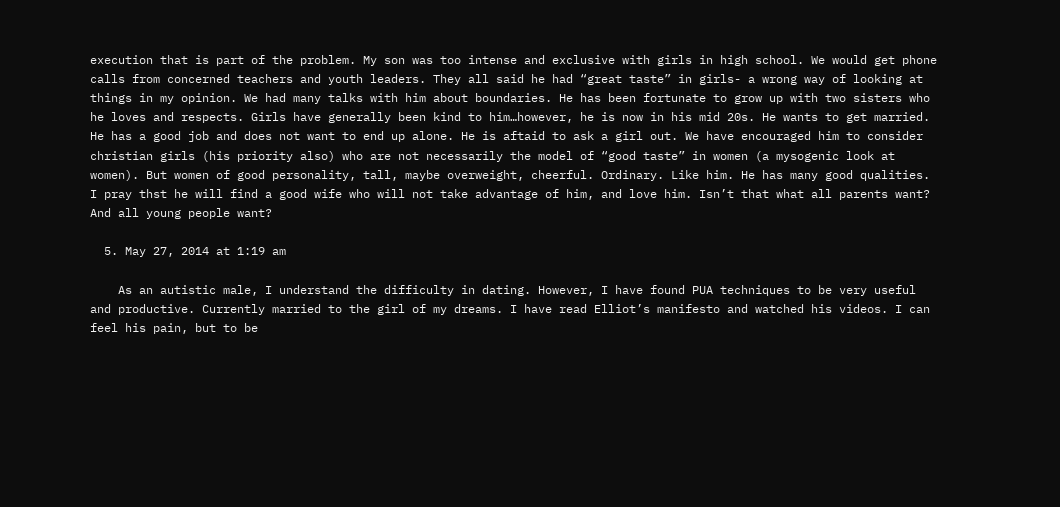execution that is part of the problem. My son was too intense and exclusive with girls in high school. We would get phone calls from concerned teachers and youth leaders. They all said he had “great taste” in girls- a wrong way of looking at things in my opinion. We had many talks with him about boundaries. He has been fortunate to grow up with two sisters who he loves and respects. Girls have generally been kind to him…however, he is now in his mid 20s. He wants to get married. He has a good job and does not want to end up alone. He is aftaid to ask a girl out. We have encouraged him to consider christian girls (his priority also) who are not necessarily the model of “good taste” in women (a mysogenic look at women). But women of good personality, tall, maybe overweight, cheerful. Ordinary. Like him. He has many good qualities. I pray thst he will find a good wife who will not take advantage of him, and love him. Isn’t that what all parents want? And all young people want?

  5. May 27, 2014 at 1:19 am

    As an autistic male, I understand the difficulty in dating. However, I have found PUA techniques to be very useful and productive. Currently married to the girl of my dreams. I have read Elliot’s manifesto and watched his videos. I can feel his pain, but to be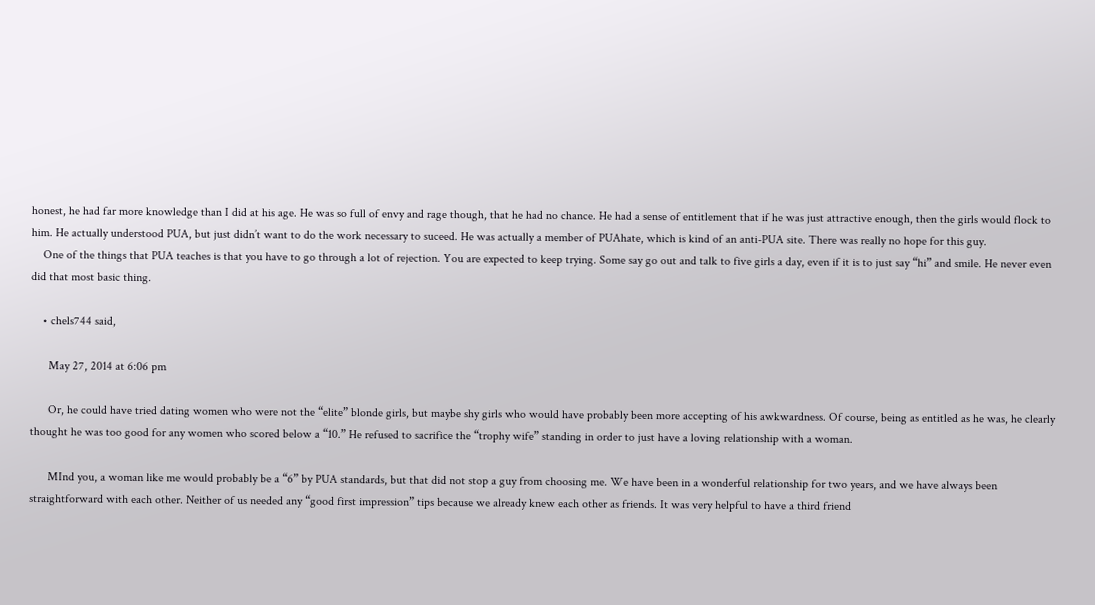honest, he had far more knowledge than I did at his age. He was so full of envy and rage though, that he had no chance. He had a sense of entitlement that if he was just attractive enough, then the girls would flock to him. He actually understood PUA, but just didn’t want to do the work necessary to suceed. He was actually a member of PUAhate, which is kind of an anti-PUA site. There was really no hope for this guy.
    One of the things that PUA teaches is that you have to go through a lot of rejection. You are expected to keep trying. Some say go out and talk to five girls a day, even if it is to just say “hi” and smile. He never even did that most basic thing.

    • chels744 said,

      May 27, 2014 at 6:06 pm

      Or, he could have tried dating women who were not the “elite” blonde girls, but maybe shy girls who would have probably been more accepting of his awkwardness. Of course, being as entitled as he was, he clearly thought he was too good for any women who scored below a “10.” He refused to sacrifice the “trophy wife” standing in order to just have a loving relationship with a woman.

      MInd you, a woman like me would probably be a “6” by PUA standards, but that did not stop a guy from choosing me. We have been in a wonderful relationship for two years, and we have always been straightforward with each other. Neither of us needed any “good first impression” tips because we already knew each other as friends. It was very helpful to have a third friend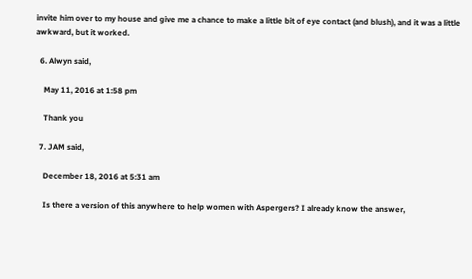invite him over to my house and give me a chance to make a little bit of eye contact (and blush), and it was a little awkward, but it worked.

  6. Alwyn said,

    May 11, 2016 at 1:58 pm

    Thank you

  7. JAM said,

    December 18, 2016 at 5:31 am

    Is there a version of this anywhere to help women with Aspergers? I already know the answer,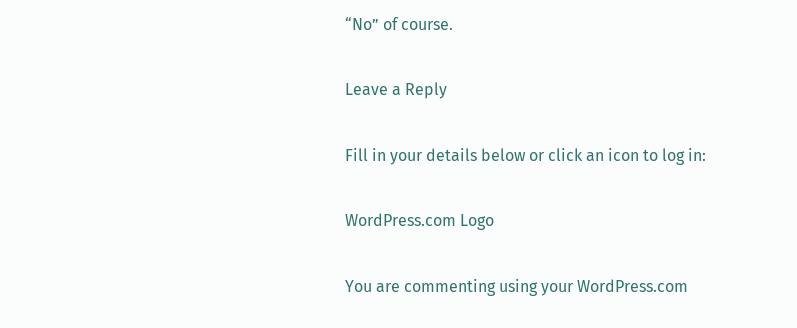“No” of course.

Leave a Reply

Fill in your details below or click an icon to log in:

WordPress.com Logo

You are commenting using your WordPress.com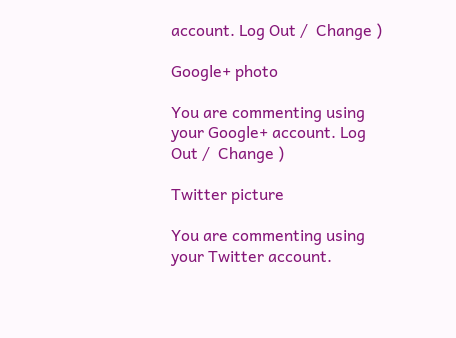account. Log Out /  Change )

Google+ photo

You are commenting using your Google+ account. Log Out /  Change )

Twitter picture

You are commenting using your Twitter account.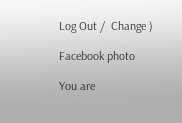Log Out /  Change )

Facebook photo

You are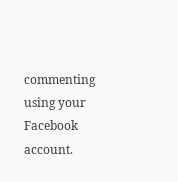commenting using your Facebook account.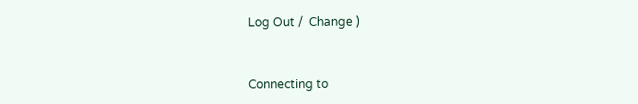Log Out /  Change )


Connecting to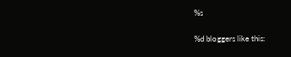%s

%d bloggers like this: